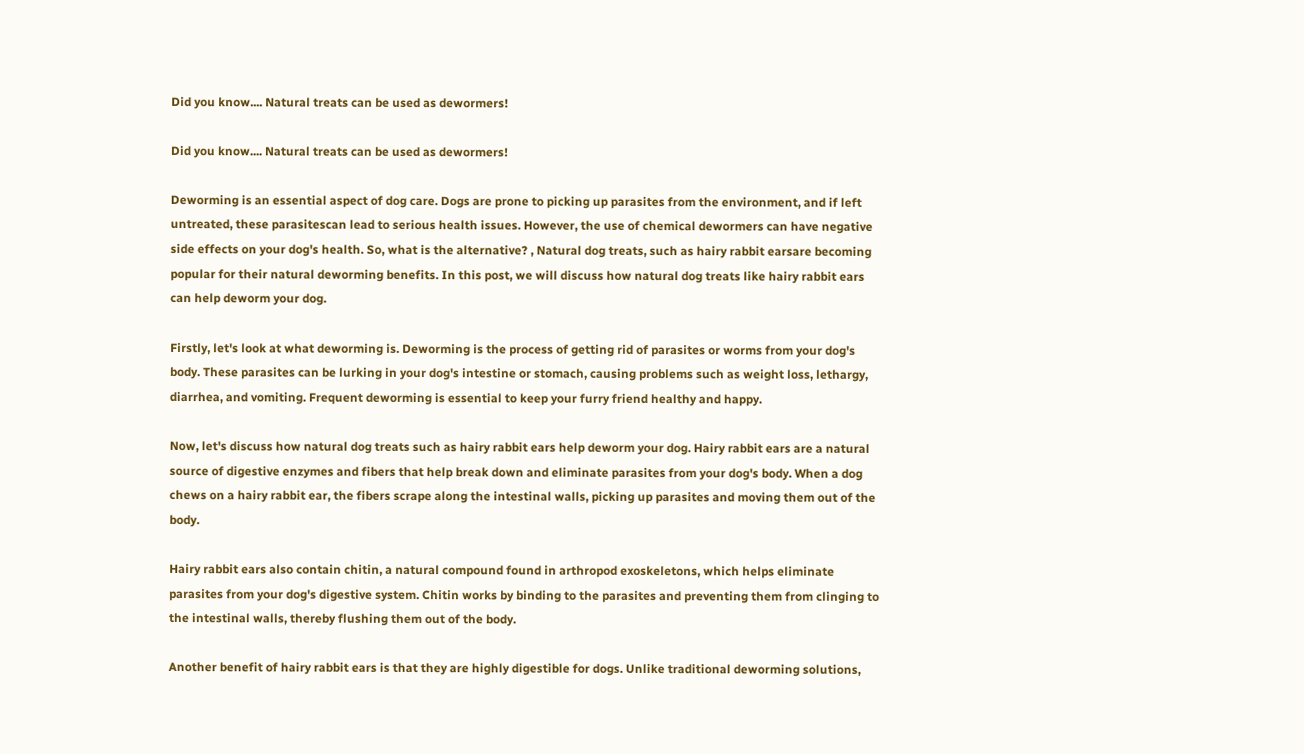Did you know.... Natural treats can be used as dewormers!

Did you know.... Natural treats can be used as dewormers!

Deworming is an essential aspect of dog care. Dogs are prone to picking up parasites from the environment, and if left untreated, these parasitescan lead to serious health issues. However, the use of chemical dewormers can have negative side effects on your dog's health. So, what is the alternative? , Natural dog treats, such as hairy rabbit earsare becoming popular for their natural deworming benefits. In this post, we will discuss how natural dog treats like hairy rabbit ears can help deworm your dog.

Firstly, let's look at what deworming is. Deworming is the process of getting rid of parasites or worms from your dog's body. These parasites can be lurking in your dog's intestine or stomach, causing problems such as weight loss, lethargy, diarrhea, and vomiting. Frequent deworming is essential to keep your furry friend healthy and happy.

Now, let's discuss how natural dog treats such as hairy rabbit ears help deworm your dog. Hairy rabbit ears are a natural source of digestive enzymes and fibers that help break down and eliminate parasites from your dog's body. When a dog chews on a hairy rabbit ear, the fibers scrape along the intestinal walls, picking up parasites and moving them out of the body.

Hairy rabbit ears also contain chitin, a natural compound found in arthropod exoskeletons, which helps eliminate parasites from your dog's digestive system. Chitin works by binding to the parasites and preventing them from clinging to the intestinal walls, thereby flushing them out of the body.

Another benefit of hairy rabbit ears is that they are highly digestible for dogs. Unlike traditional deworming solutions,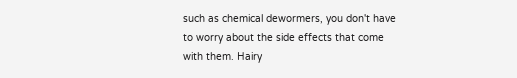such as chemical dewormers, you don't have to worry about the side effects that come with them. Hairy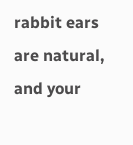rabbit ears are natural, and your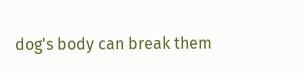dog's body can break them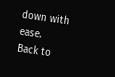down with ease.
Back to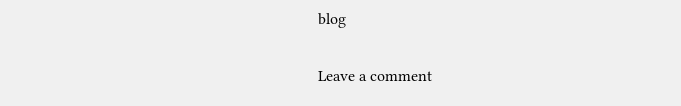blog

Leave a comment